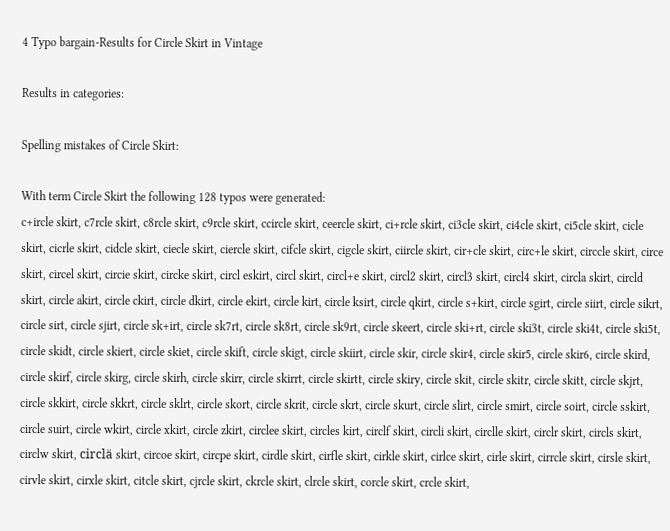4 Typo bargain-Results for Circle Skirt in Vintage

Results in categories:

Spelling mistakes of Circle Skirt:

With term Circle Skirt the following 128 typos were generated:
c+ircle skirt, c7rcle skirt, c8rcle skirt, c9rcle skirt, ccircle skirt, ceercle skirt, ci+rcle skirt, ci3cle skirt, ci4cle skirt, ci5cle skirt, cicle skirt, cicrle skirt, cidcle skirt, ciecle skirt, ciercle skirt, cifcle skirt, cigcle skirt, ciircle skirt, cir+cle skirt, circ+le skirt, circcle skirt, circe skirt, circel skirt, circie skirt, circke skirt, circl eskirt, circl skirt, circl+e skirt, circl2 skirt, circl3 skirt, circl4 skirt, circla skirt, circld skirt, circle akirt, circle ckirt, circle dkirt, circle ekirt, circle kirt, circle ksirt, circle qkirt, circle s+kirt, circle sgirt, circle siirt, circle sikrt, circle sirt, circle sjirt, circle sk+irt, circle sk7rt, circle sk8rt, circle sk9rt, circle skeert, circle ski+rt, circle ski3t, circle ski4t, circle ski5t, circle skidt, circle skiert, circle skiet, circle skift, circle skigt, circle skiirt, circle skir, circle skir4, circle skir5, circle skir6, circle skird, circle skirf, circle skirg, circle skirh, circle skirr, circle skirrt, circle skirtt, circle skiry, circle skit, circle skitr, circle skitt, circle skjrt, circle skkirt, circle skkrt, circle sklrt, circle skort, circle skrit, circle skrt, circle skurt, circle slirt, circle smirt, circle soirt, circle sskirt, circle suirt, circle wkirt, circle xkirt, circle zkirt, circlee skirt, circles kirt, circlf skirt, circli skirt, circlle skirt, circlr skirt, circls skirt, circlw skirt, circlä skirt, circoe skirt, circpe skirt, cirdle skirt, cirfle skirt, cirkle skirt, cirlce skirt, cirle skirt, cirrcle skirt, cirsle skirt, cirvle skirt, cirxle skirt, citcle skirt, cjrcle skirt, ckrcle skirt, clrcle skirt, corcle skirt, crcle skirt,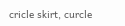cricle skirt, curcle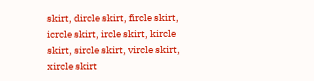skirt, dircle skirt, fircle skirt, icrcle skirt, ircle skirt, kircle skirt, sircle skirt, vircle skirt, xircle skirt